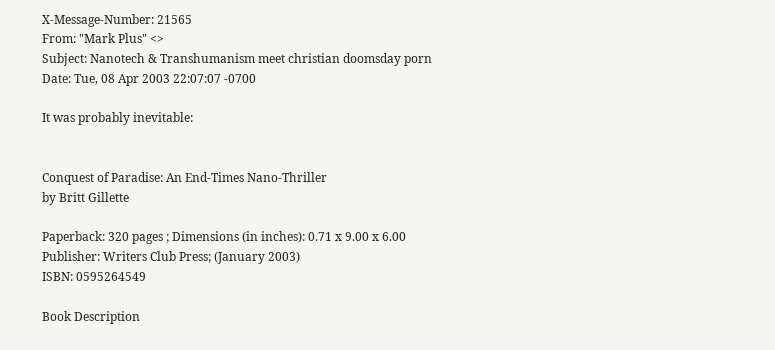X-Message-Number: 21565
From: "Mark Plus" <>
Subject: Nanotech & Transhumanism meet christian doomsday porn
Date: Tue, 08 Apr 2003 22:07:07 -0700

It was probably inevitable:


Conquest of Paradise: An End-Times Nano-Thriller
by Britt Gillette

Paperback: 320 pages ; Dimensions (in inches): 0.71 x 9.00 x 6.00
Publisher: Writers Club Press; (January 2003)
ISBN: 0595264549

Book Description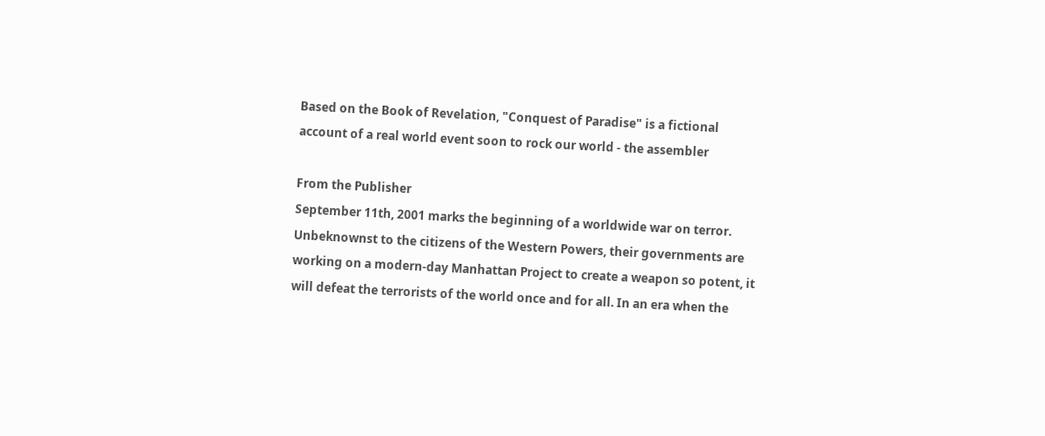Based on the Book of Revelation, "Conquest of Paradise" is a fictional
account of a real world event soon to rock our world - the assembler

From the Publisher
September 11th, 2001 marks the beginning of a worldwide war on terror.
Unbeknownst to the citizens of the Western Powers, their governments are
working on a modern-day Manhattan Project to create a weapon so potent, it
will defeat the terrorists of the world once and for all. In an era when the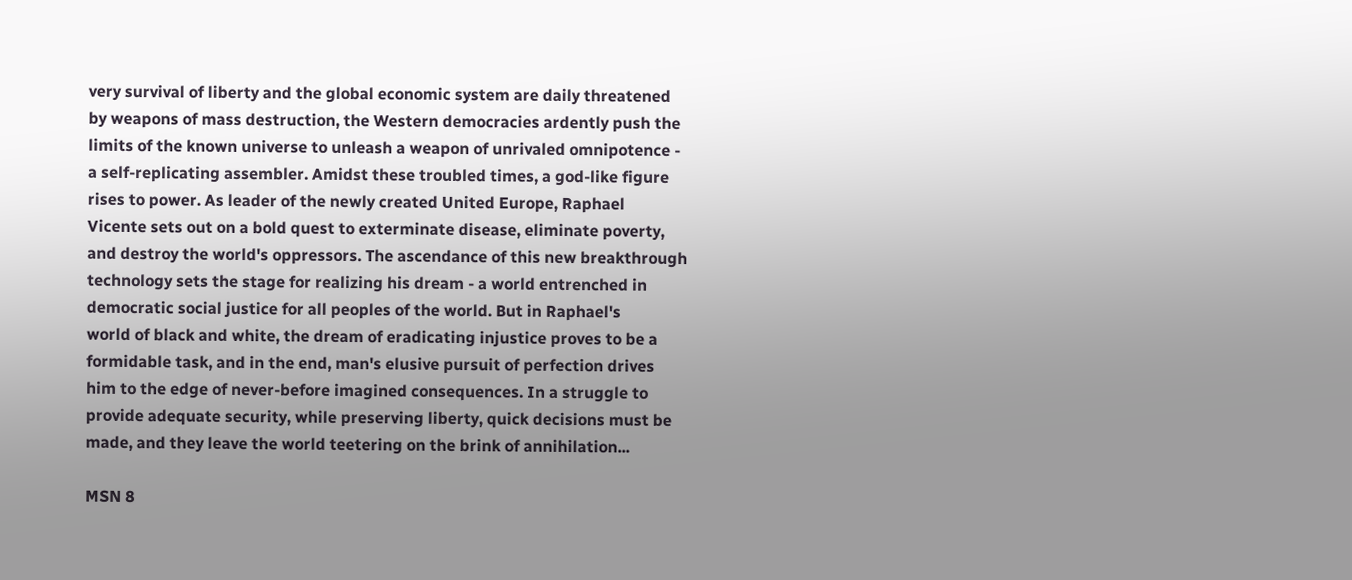very survival of liberty and the global economic system are daily threatened
by weapons of mass destruction, the Western democracies ardently push the
limits of the known universe to unleash a weapon of unrivaled omnipotence -
a self-replicating assembler. Amidst these troubled times, a god-like figure
rises to power. As leader of the newly created United Europe, Raphael
Vicente sets out on a bold quest to exterminate disease, eliminate poverty,
and destroy the world's oppressors. The ascendance of this new breakthrough
technology sets the stage for realizing his dream - a world entrenched in
democratic social justice for all peoples of the world. But in Raphael's
world of black and white, the dream of eradicating injustice proves to be a
formidable task, and in the end, man's elusive pursuit of perfection drives
him to the edge of never-before imagined consequences. In a struggle to
provide adequate security, while preserving liberty, quick decisions must be
made, and they leave the world teetering on the brink of annihilation...

MSN 8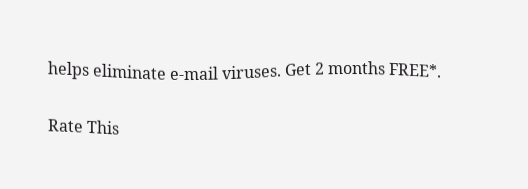helps eliminate e-mail viruses. Get 2 months FREE*.

Rate This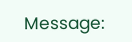Message: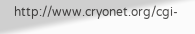http://www.cryonet.org/cgi-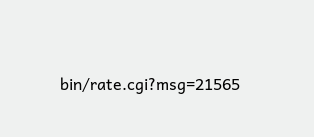bin/rate.cgi?msg=21565